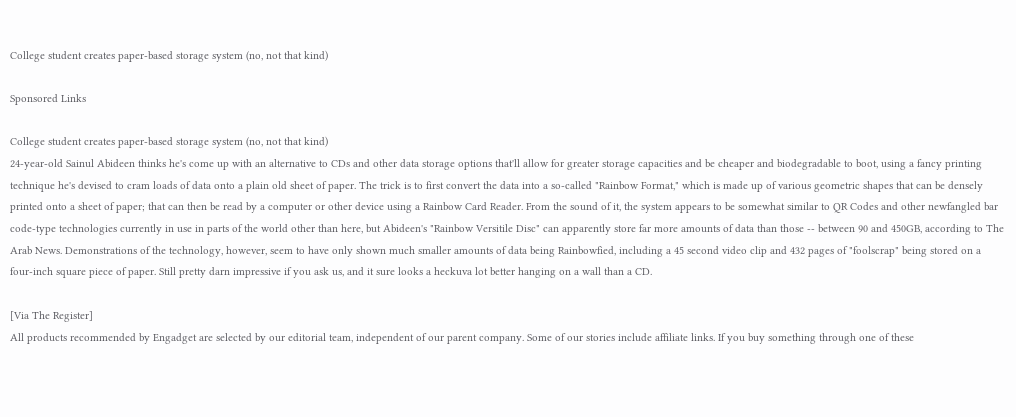College student creates paper-based storage system (no, not that kind)

Sponsored Links

College student creates paper-based storage system (no, not that kind)
24-year-old Sainul Abideen thinks he's come up with an alternative to CDs and other data storage options that'll allow for greater storage capacities and be cheaper and biodegradable to boot, using a fancy printing technique he's devised to cram loads of data onto a plain old sheet of paper. The trick is to first convert the data into a so-called "Rainbow Format," which is made up of various geometric shapes that can be densely printed onto a sheet of paper; that can then be read by a computer or other device using a Rainbow Card Reader. From the sound of it, the system appears to be somewhat similar to QR Codes and other newfangled bar code-type technologies currently in use in parts of the world other than here, but Abideen's "Rainbow Versitile Disc" can apparently store far more amounts of data than those -- between 90 and 450GB, according to The Arab News. Demonstrations of the technology, however, seem to have only shown much smaller amounts of data being Rainbowfied, including a 45 second video clip and 432 pages of "foolscrap" being stored on a four-inch square piece of paper. Still pretty darn impressive if you ask us, and it sure looks a heckuva lot better hanging on a wall than a CD.

[Via The Register]
All products recommended by Engadget are selected by our editorial team, independent of our parent company. Some of our stories include affiliate links. If you buy something through one of these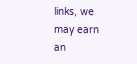links, we may earn an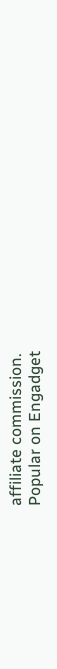affiliate commission.
Popular on Engadget